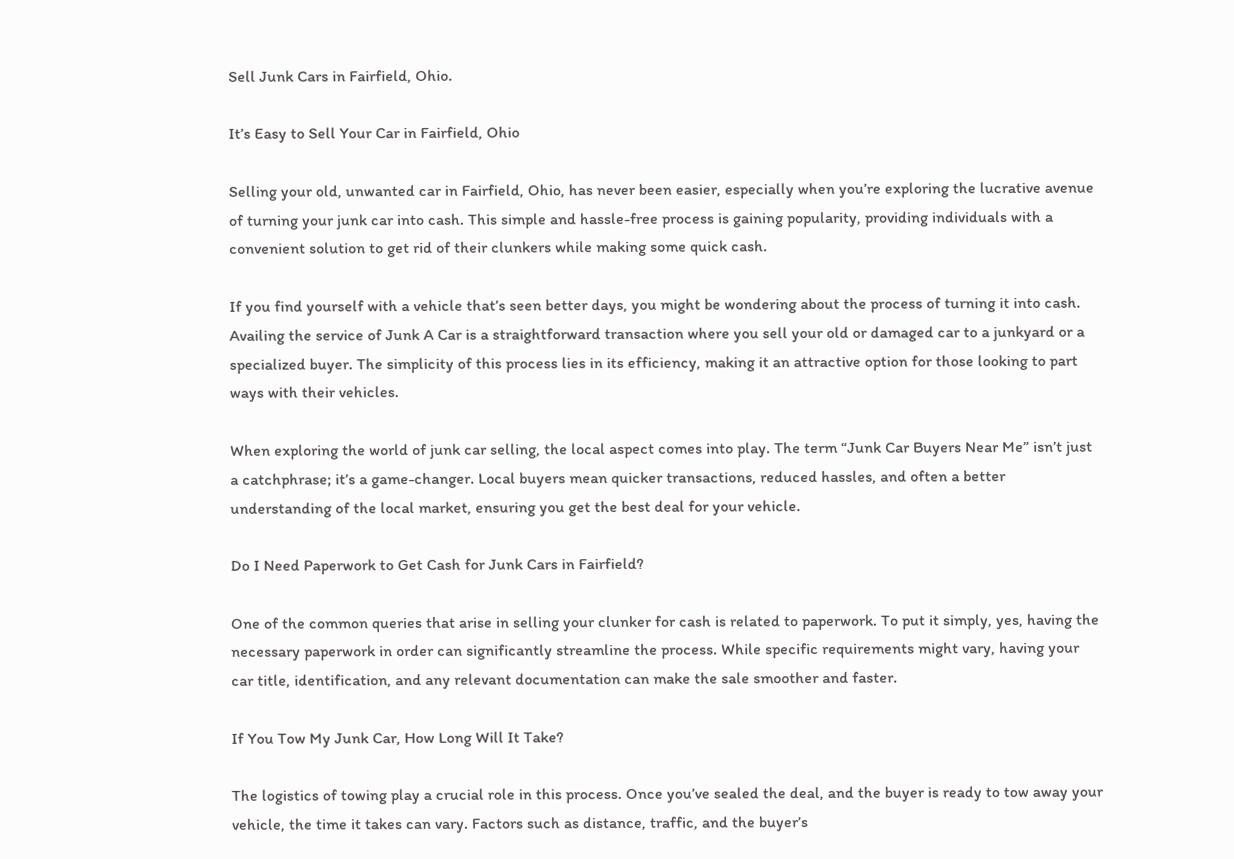Sell Junk Cars in Fairfield, Ohio.

It’s Easy to Sell Your Car in Fairfield, Ohio

Selling your old, unwanted car in Fairfield, Ohio, has never been easier, especially when you’re exploring the lucrative avenue of turning your junk car into cash. This simple and hassle-free process is gaining popularity, providing individuals with a convenient solution to get rid of their clunkers while making some quick cash.

If you find yourself with a vehicle that’s seen better days, you might be wondering about the process of turning it into cash. Availing the service of Junk A Car is a straightforward transaction where you sell your old or damaged car to a junkyard or a specialized buyer. The simplicity of this process lies in its efficiency, making it an attractive option for those looking to part ways with their vehicles.

When exploring the world of junk car selling, the local aspect comes into play. The term “Junk Car Buyers Near Me” isn’t just a catchphrase; it’s a game-changer. Local buyers mean quicker transactions, reduced hassles, and often a better understanding of the local market, ensuring you get the best deal for your vehicle.

Do I Need Paperwork to Get Cash for Junk Cars in Fairfield?

One of the common queries that arise in selling your clunker for cash is related to paperwork. To put it simply, yes, having the necessary paperwork in order can significantly streamline the process. While specific requirements might vary, having your car title, identification, and any relevant documentation can make the sale smoother and faster.

If You Tow My Junk Car, How Long Will It Take?

The logistics of towing play a crucial role in this process. Once you’ve sealed the deal, and the buyer is ready to tow away your vehicle, the time it takes can vary. Factors such as distance, traffic, and the buyer’s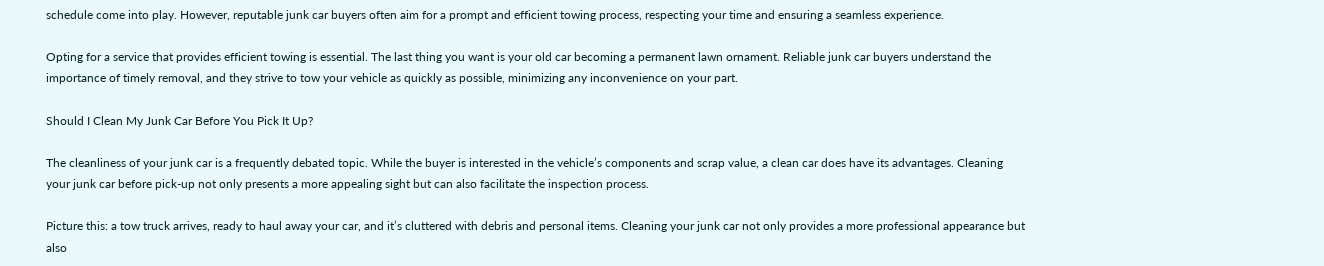schedule come into play. However, reputable junk car buyers often aim for a prompt and efficient towing process, respecting your time and ensuring a seamless experience.

Opting for a service that provides efficient towing is essential. The last thing you want is your old car becoming a permanent lawn ornament. Reliable junk car buyers understand the importance of timely removal, and they strive to tow your vehicle as quickly as possible, minimizing any inconvenience on your part.

Should I Clean My Junk Car Before You Pick It Up?

The cleanliness of your junk car is a frequently debated topic. While the buyer is interested in the vehicle’s components and scrap value, a clean car does have its advantages. Cleaning your junk car before pick-up not only presents a more appealing sight but can also facilitate the inspection process.

Picture this: a tow truck arrives, ready to haul away your car, and it’s cluttered with debris and personal items. Cleaning your junk car not only provides a more professional appearance but also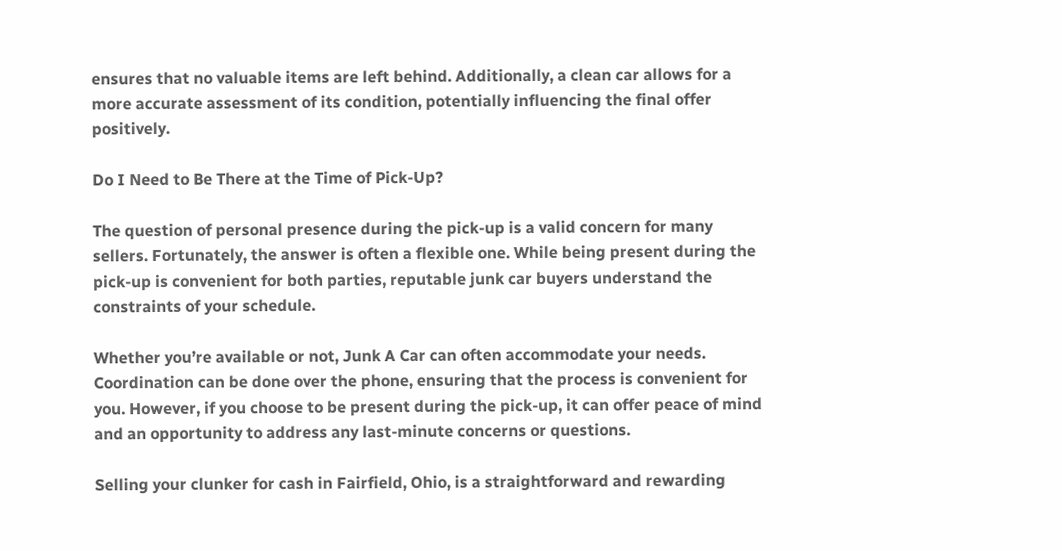ensures that no valuable items are left behind. Additionally, a clean car allows for a more accurate assessment of its condition, potentially influencing the final offer positively.

Do I Need to Be There at the Time of Pick-Up?

The question of personal presence during the pick-up is a valid concern for many sellers. Fortunately, the answer is often a flexible one. While being present during the pick-up is convenient for both parties, reputable junk car buyers understand the constraints of your schedule.

Whether you’re available or not, Junk A Car can often accommodate your needs. Coordination can be done over the phone, ensuring that the process is convenient for you. However, if you choose to be present during the pick-up, it can offer peace of mind and an opportunity to address any last-minute concerns or questions.

Selling your clunker for cash in Fairfield, Ohio, is a straightforward and rewarding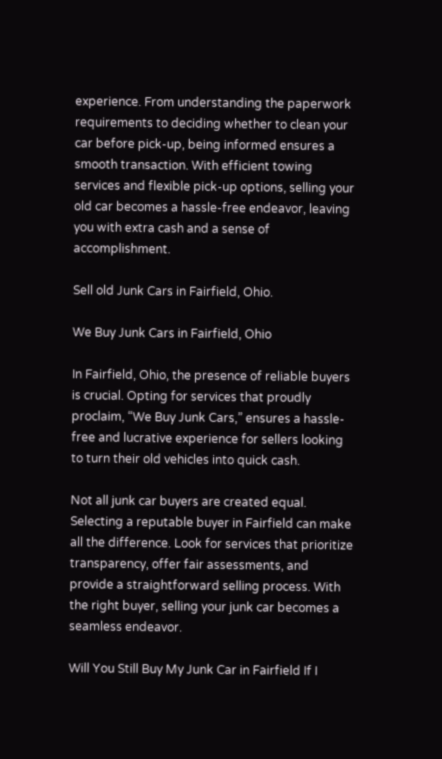experience. From understanding the paperwork requirements to deciding whether to clean your car before pick-up, being informed ensures a smooth transaction. With efficient towing services and flexible pick-up options, selling your old car becomes a hassle-free endeavor, leaving you with extra cash and a sense of accomplishment.

Sell old Junk Cars in Fairfield, Ohio.

We Buy Junk Cars in Fairfield, Ohio

In Fairfield, Ohio, the presence of reliable buyers is crucial. Opting for services that proudly proclaim, “We Buy Junk Cars,” ensures a hassle-free and lucrative experience for sellers looking to turn their old vehicles into quick cash.

Not all junk car buyers are created equal. Selecting a reputable buyer in Fairfield can make all the difference. Look for services that prioritize transparency, offer fair assessments, and provide a straightforward selling process. With the right buyer, selling your junk car becomes a seamless endeavor.

Will You Still Buy My Junk Car in Fairfield If I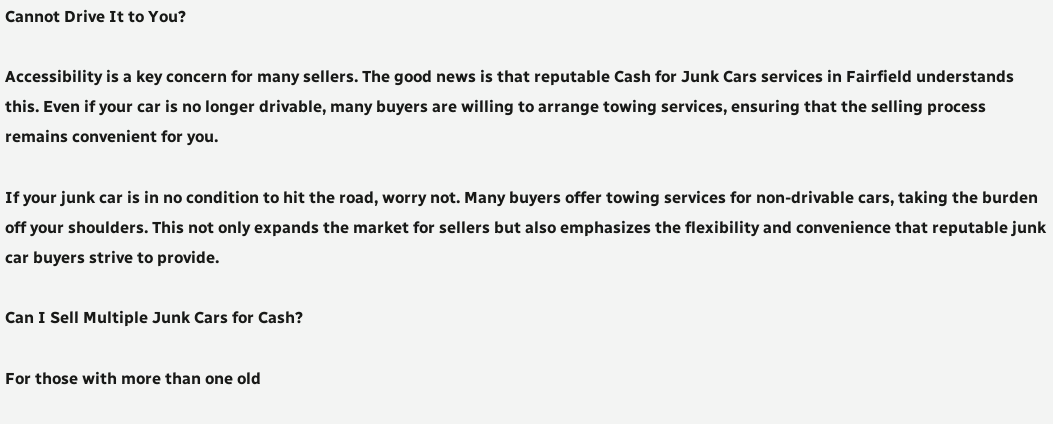Cannot Drive It to You?

Accessibility is a key concern for many sellers. The good news is that reputable Cash for Junk Cars services in Fairfield understands this. Even if your car is no longer drivable, many buyers are willing to arrange towing services, ensuring that the selling process remains convenient for you.

If your junk car is in no condition to hit the road, worry not. Many buyers offer towing services for non-drivable cars, taking the burden off your shoulders. This not only expands the market for sellers but also emphasizes the flexibility and convenience that reputable junk car buyers strive to provide.

Can I Sell Multiple Junk Cars for Cash?

For those with more than one old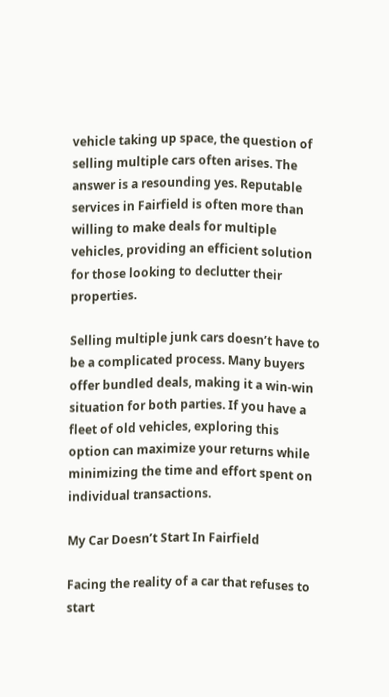vehicle taking up space, the question of selling multiple cars often arises. The answer is a resounding yes. Reputable services in Fairfield is often more than willing to make deals for multiple vehicles, providing an efficient solution for those looking to declutter their properties.

Selling multiple junk cars doesn’t have to be a complicated process. Many buyers offer bundled deals, making it a win-win situation for both parties. If you have a fleet of old vehicles, exploring this option can maximize your returns while minimizing the time and effort spent on individual transactions.

My Car Doesn’t Start In Fairfield

Facing the reality of a car that refuses to start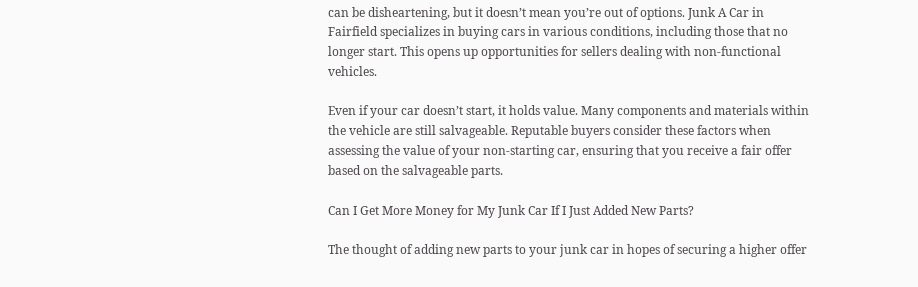can be disheartening, but it doesn’t mean you’re out of options. Junk A Car in Fairfield specializes in buying cars in various conditions, including those that no longer start. This opens up opportunities for sellers dealing with non-functional vehicles.

Even if your car doesn’t start, it holds value. Many components and materials within the vehicle are still salvageable. Reputable buyers consider these factors when assessing the value of your non-starting car, ensuring that you receive a fair offer based on the salvageable parts.

Can I Get More Money for My Junk Car If I Just Added New Parts?

The thought of adding new parts to your junk car in hopes of securing a higher offer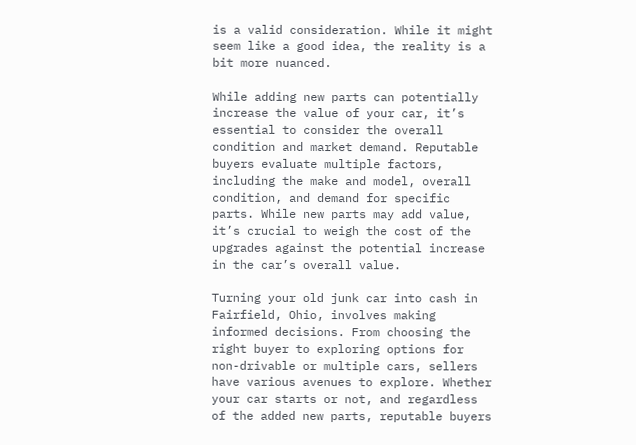is a valid consideration. While it might seem like a good idea, the reality is a bit more nuanced.

While adding new parts can potentially increase the value of your car, it’s essential to consider the overall condition and market demand. Reputable buyers evaluate multiple factors, including the make and model, overall condition, and demand for specific parts. While new parts may add value, it’s crucial to weigh the cost of the upgrades against the potential increase in the car’s overall value.

Turning your old junk car into cash in Fairfield, Ohio, involves making informed decisions. From choosing the right buyer to exploring options for non-drivable or multiple cars, sellers have various avenues to explore. Whether your car starts or not, and regardless of the added new parts, reputable buyers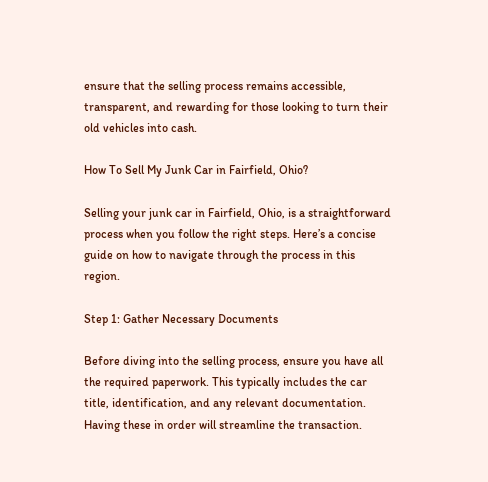ensure that the selling process remains accessible, transparent, and rewarding for those looking to turn their old vehicles into cash.

How To Sell My Junk Car in Fairfield, Ohio?

Selling your junk car in Fairfield, Ohio, is a straightforward process when you follow the right steps. Here’s a concise guide on how to navigate through the process in this region.

Step 1: Gather Necessary Documents

Before diving into the selling process, ensure you have all the required paperwork. This typically includes the car title, identification, and any relevant documentation. Having these in order will streamline the transaction.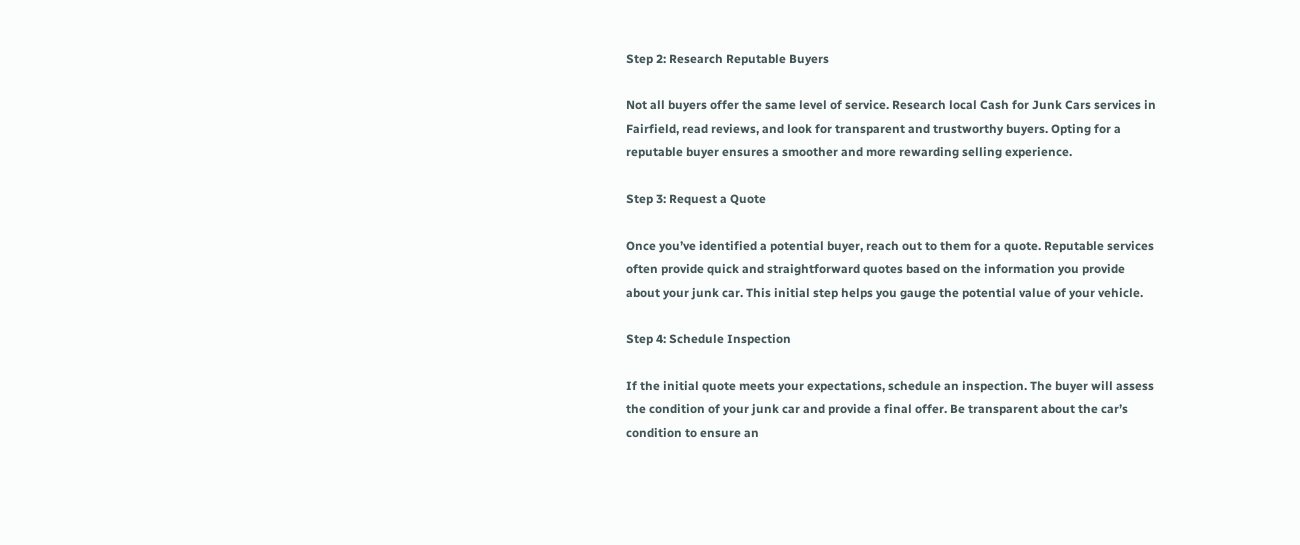Step 2: Research Reputable Buyers

Not all buyers offer the same level of service. Research local Cash for Junk Cars services in Fairfield, read reviews, and look for transparent and trustworthy buyers. Opting for a reputable buyer ensures a smoother and more rewarding selling experience.

Step 3: Request a Quote

Once you’ve identified a potential buyer, reach out to them for a quote. Reputable services often provide quick and straightforward quotes based on the information you provide about your junk car. This initial step helps you gauge the potential value of your vehicle.

Step 4: Schedule Inspection

If the initial quote meets your expectations, schedule an inspection. The buyer will assess the condition of your junk car and provide a final offer. Be transparent about the car’s condition to ensure an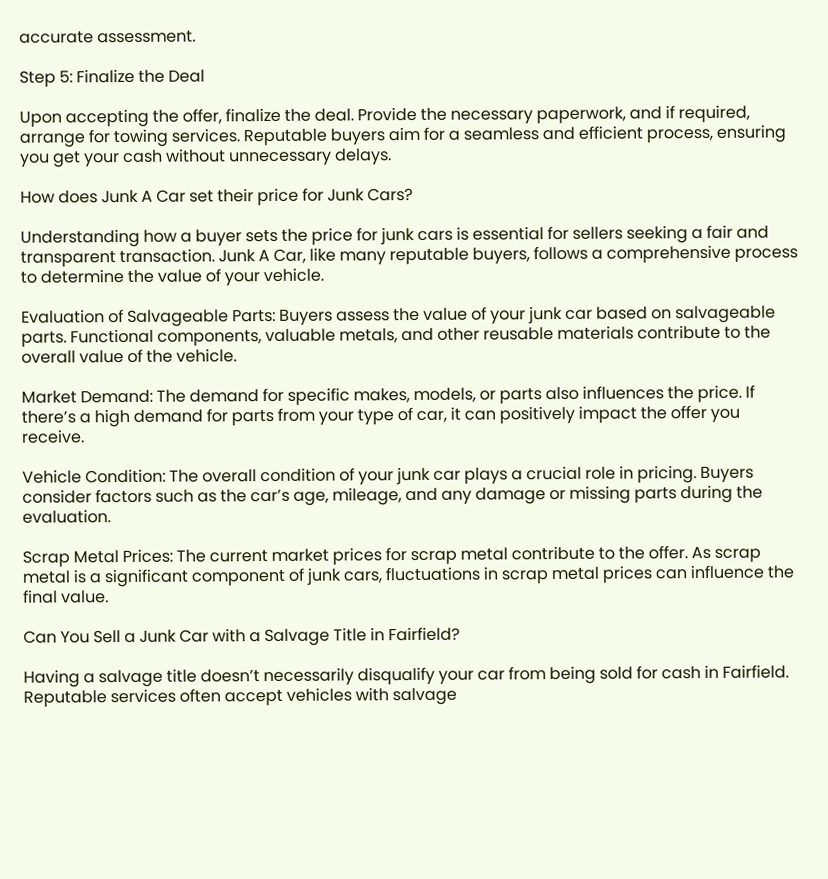accurate assessment.

Step 5: Finalize the Deal

Upon accepting the offer, finalize the deal. Provide the necessary paperwork, and if required, arrange for towing services. Reputable buyers aim for a seamless and efficient process, ensuring you get your cash without unnecessary delays.

How does Junk A Car set their price for Junk Cars?

Understanding how a buyer sets the price for junk cars is essential for sellers seeking a fair and transparent transaction. Junk A Car, like many reputable buyers, follows a comprehensive process to determine the value of your vehicle.

Evaluation of Salvageable Parts: Buyers assess the value of your junk car based on salvageable parts. Functional components, valuable metals, and other reusable materials contribute to the overall value of the vehicle.

Market Demand: The demand for specific makes, models, or parts also influences the price. If there’s a high demand for parts from your type of car, it can positively impact the offer you receive.

Vehicle Condition: The overall condition of your junk car plays a crucial role in pricing. Buyers consider factors such as the car’s age, mileage, and any damage or missing parts during the evaluation.

Scrap Metal Prices: The current market prices for scrap metal contribute to the offer. As scrap metal is a significant component of junk cars, fluctuations in scrap metal prices can influence the final value.

Can You Sell a Junk Car with a Salvage Title in Fairfield?

Having a salvage title doesn’t necessarily disqualify your car from being sold for cash in Fairfield. Reputable services often accept vehicles with salvage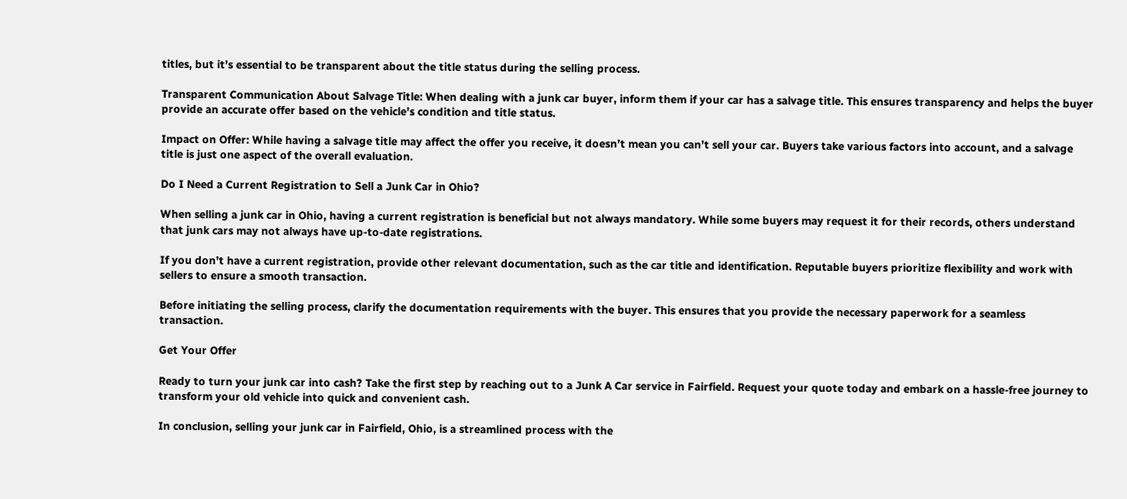titles, but it’s essential to be transparent about the title status during the selling process.

Transparent Communication About Salvage Title: When dealing with a junk car buyer, inform them if your car has a salvage title. This ensures transparency and helps the buyer provide an accurate offer based on the vehicle’s condition and title status.

Impact on Offer: While having a salvage title may affect the offer you receive, it doesn’t mean you can’t sell your car. Buyers take various factors into account, and a salvage title is just one aspect of the overall evaluation.

Do I Need a Current Registration to Sell a Junk Car in Ohio?

When selling a junk car in Ohio, having a current registration is beneficial but not always mandatory. While some buyers may request it for their records, others understand that junk cars may not always have up-to-date registrations.

If you don’t have a current registration, provide other relevant documentation, such as the car title and identification. Reputable buyers prioritize flexibility and work with sellers to ensure a smooth transaction.

Before initiating the selling process, clarify the documentation requirements with the buyer. This ensures that you provide the necessary paperwork for a seamless transaction.

Get Your Offer

Ready to turn your junk car into cash? Take the first step by reaching out to a Junk A Car service in Fairfield. Request your quote today and embark on a hassle-free journey to transform your old vehicle into quick and convenient cash.

In conclusion, selling your junk car in Fairfield, Ohio, is a streamlined process with the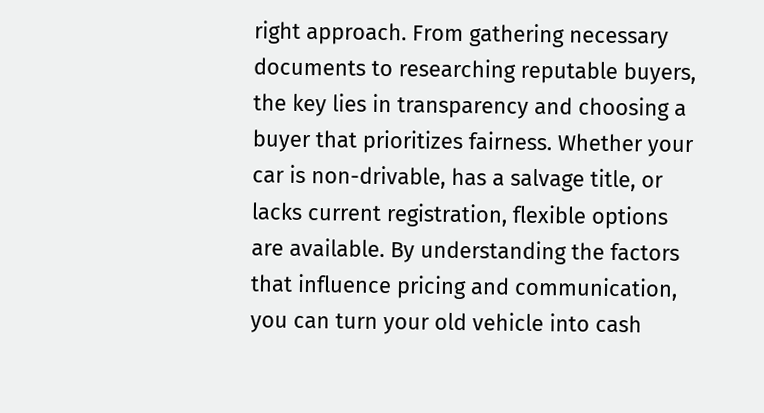right approach. From gathering necessary documents to researching reputable buyers, the key lies in transparency and choosing a buyer that prioritizes fairness. Whether your car is non-drivable, has a salvage title, or lacks current registration, flexible options are available. By understanding the factors that influence pricing and communication, you can turn your old vehicle into cash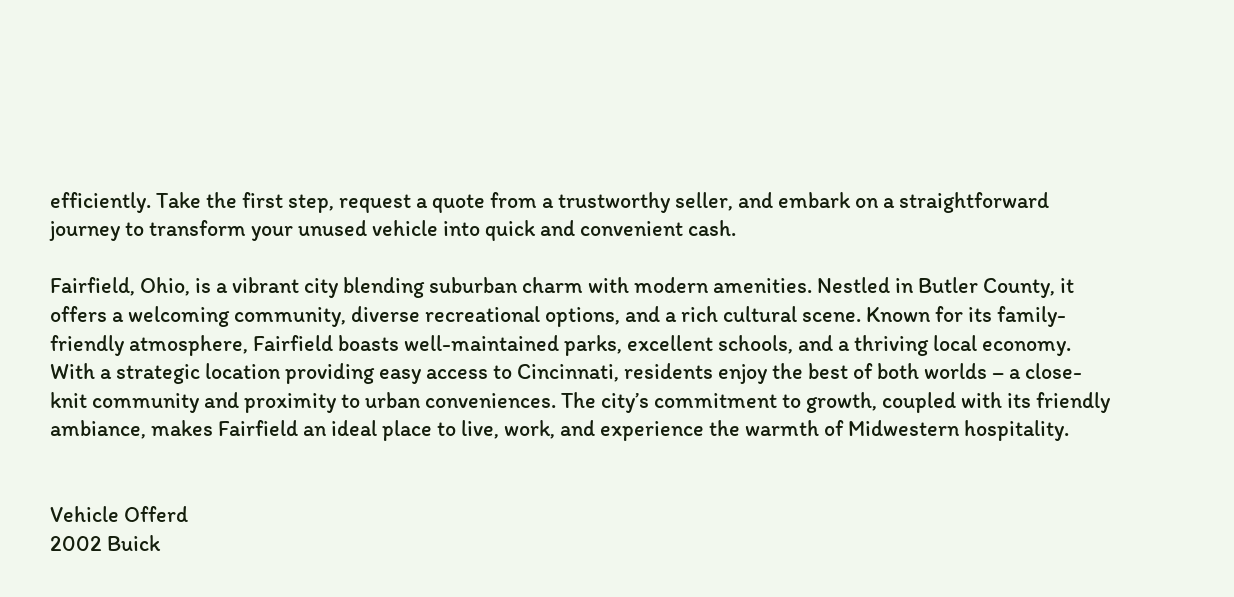efficiently. Take the first step, request a quote from a trustworthy seller, and embark on a straightforward journey to transform your unused vehicle into quick and convenient cash.

Fairfield, Ohio, is a vibrant city blending suburban charm with modern amenities. Nestled in Butler County, it offers a welcoming community, diverse recreational options, and a rich cultural scene. Known for its family-friendly atmosphere, Fairfield boasts well-maintained parks, excellent schools, and a thriving local economy. With a strategic location providing easy access to Cincinnati, residents enjoy the best of both worlds – a close-knit community and proximity to urban conveniences. The city’s commitment to growth, coupled with its friendly ambiance, makes Fairfield an ideal place to live, work, and experience the warmth of Midwestern hospitality.


Vehicle Offerd
2002 Buick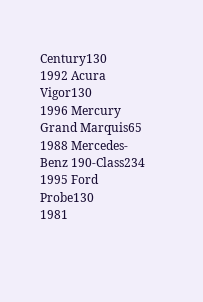Century130
1992 Acura Vigor130
1996 Mercury Grand Marquis65
1988 Mercedes-Benz 190-Class234
1995 Ford Probe130
1981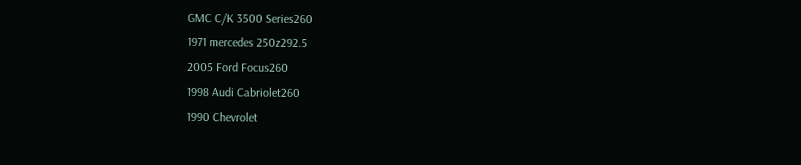GMC C/K 3500 Series260
1971 mercedes 250z292.5
2005 Ford Focus260
1998 Audi Cabriolet260
1990 Chevrolet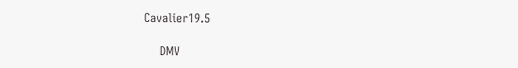Cavalier19.5

    DMV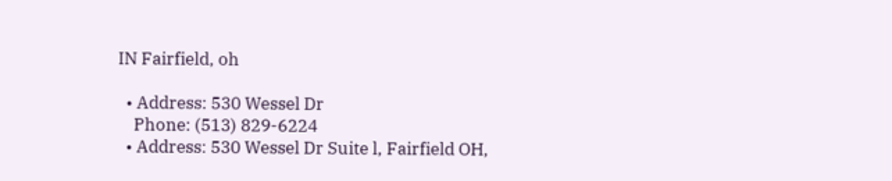IN Fairfield, oh

  • Address: 530 Wessel Dr
    Phone: (513) 829-6224
  • Address: 530 Wessel Dr Suite l, Fairfield OH,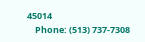45014
    Phone: (513) 737-7308